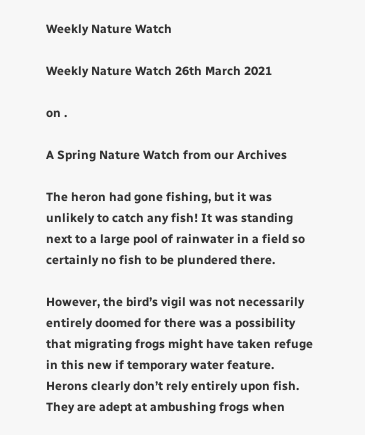Weekly Nature Watch

Weekly Nature Watch 26th March 2021

on .

A Spring Nature Watch from our Archives

The heron had gone fishing, but it was unlikely to catch any fish! It was standing next to a large pool of rainwater in a field so certainly no fish to be plundered there.

However, the bird’s vigil was not necessarily entirely doomed for there was a possibility that migrating frogs might have taken refuge in this new if temporary water feature. Herons clearly don’t rely entirely upon fish. They are adept at ambushing frogs when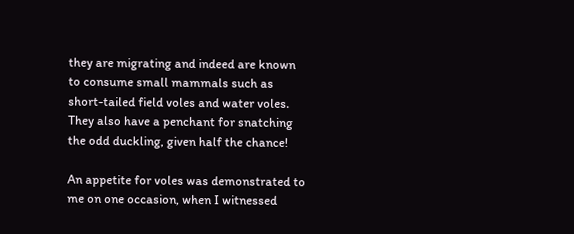they are migrating and indeed are known to consume small mammals such as short-tailed field voles and water voles. They also have a penchant for snatching the odd duckling, given half the chance!

An appetite for voles was demonstrated to me on one occasion, when I witnessed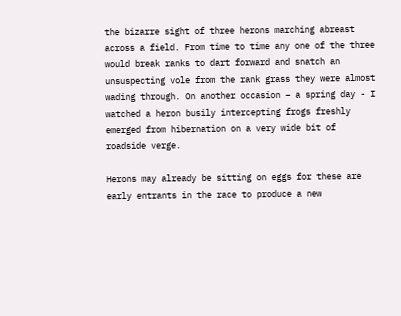the bizarre sight of three herons marching abreast across a field. From time to time any one of the three would break ranks to dart forward and snatch an unsuspecting vole from the rank grass they were almost wading through. On another occasion – a spring day - I watched a heron busily intercepting frogs freshly emerged from hibernation on a very wide bit of roadside verge.

Herons may already be sitting on eggs for these are early entrants in the race to produce a new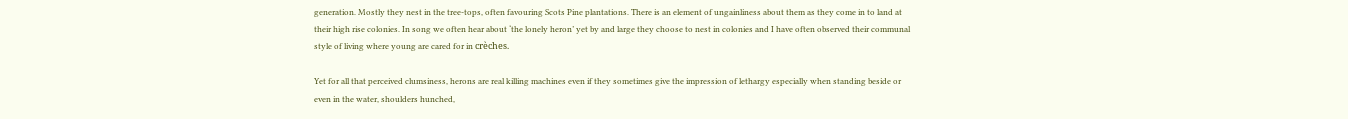generation. Mostly they nest in the tree-tops, often favouring Scots Pine plantations. There is an element of ungainliness about them as they come in to land at their high rise colonies. In song we often hear about ‘the lonely heron’ yet by and large they choose to nest in colonies and I have often observed their communal style of living where young are cared for in crèches.

Yet for all that perceived clumsiness, herons are real killing machines even if they sometimes give the impression of lethargy especially when standing beside or even in the water, shoulders hunched,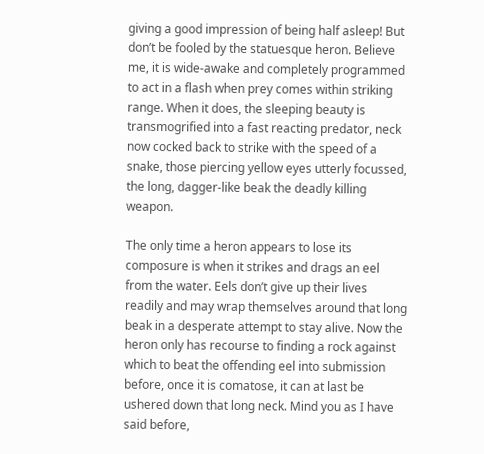giving a good impression of being half asleep! But don’t be fooled by the statuesque heron. Believe me, it is wide-awake and completely programmed to act in a flash when prey comes within striking range. When it does, the sleeping beauty is transmogrified into a fast reacting predator, neck now cocked back to strike with the speed of a snake, those piercing yellow eyes utterly focussed, the long, dagger-like beak the deadly killing weapon.

The only time a heron appears to lose its composure is when it strikes and drags an eel from the water. Eels don’t give up their lives readily and may wrap themselves around that long beak in a desperate attempt to stay alive. Now the heron only has recourse to finding a rock against which to beat the offending eel into submission before, once it is comatose, it can at last be ushered down that long neck. Mind you as I have said before,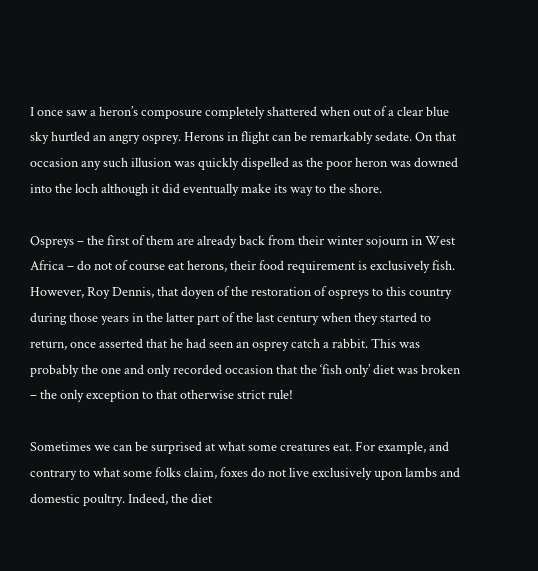I once saw a heron’s composure completely shattered when out of a clear blue sky hurtled an angry osprey. Herons in flight can be remarkably sedate. On that occasion any such illusion was quickly dispelled as the poor heron was downed into the loch although it did eventually make its way to the shore.

Ospreys – the first of them are already back from their winter sojourn in West Africa – do not of course eat herons, their food requirement is exclusively fish. However, Roy Dennis, that doyen of the restoration of ospreys to this country during those years in the latter part of the last century when they started to return, once asserted that he had seen an osprey catch a rabbit. This was probably the one and only recorded occasion that the ‘fish only’ diet was broken – the only exception to that otherwise strict rule!

Sometimes we can be surprised at what some creatures eat. For example, and contrary to what some folks claim, foxes do not live exclusively upon lambs and domestic poultry. Indeed, the diet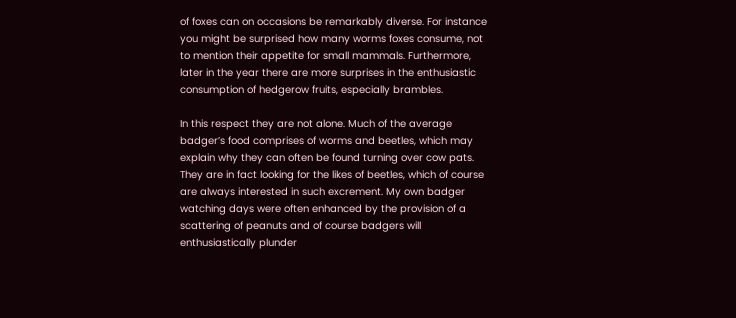of foxes can on occasions be remarkably diverse. For instance you might be surprised how many worms foxes consume, not to mention their appetite for small mammals. Furthermore, later in the year there are more surprises in the enthusiastic consumption of hedgerow fruits, especially brambles.

In this respect they are not alone. Much of the average badger’s food comprises of worms and beetles, which may explain why they can often be found turning over cow pats. They are in fact looking for the likes of beetles, which of course are always interested in such excrement. My own badger watching days were often enhanced by the provision of a scattering of peanuts and of course badgers will enthusiastically plunder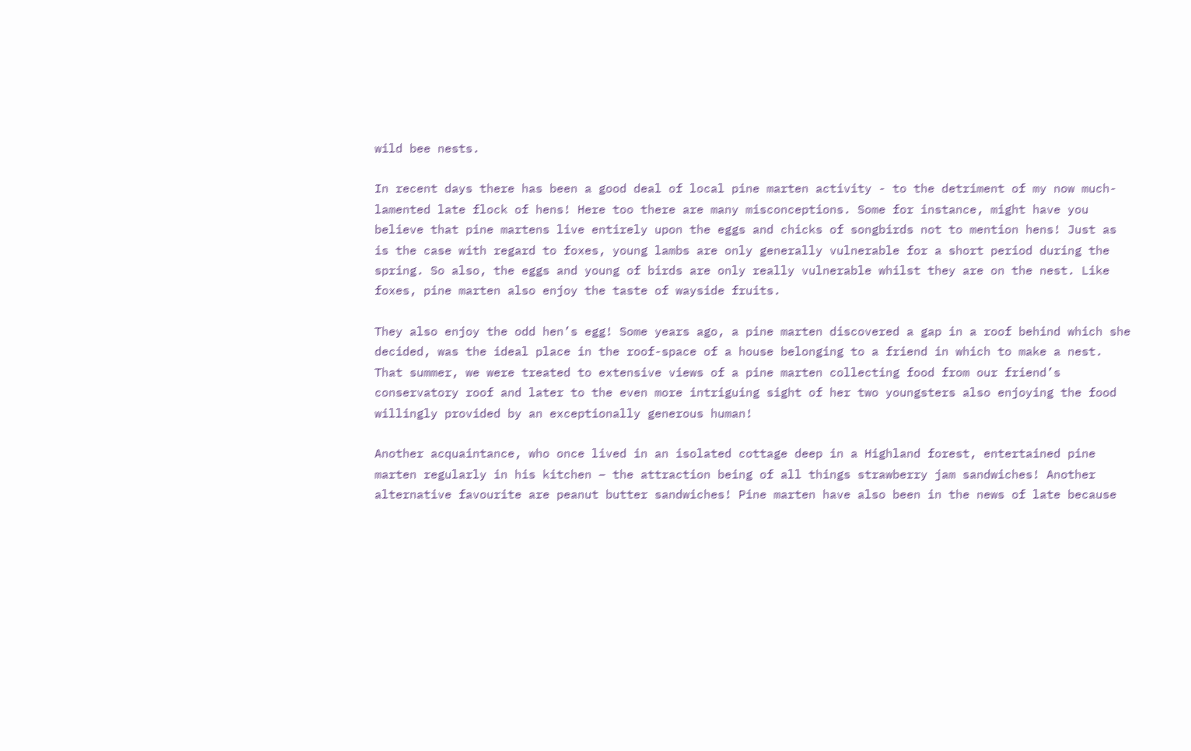wild bee nests.

In recent days there has been a good deal of local pine marten activity - to the detriment of my now much-lamented late flock of hens! Here too there are many misconceptions. Some for instance, might have you believe that pine martens live entirely upon the eggs and chicks of songbirds not to mention hens! Just as is the case with regard to foxes, young lambs are only generally vulnerable for a short period during the spring. So also, the eggs and young of birds are only really vulnerable whilst they are on the nest. Like foxes, pine marten also enjoy the taste of wayside fruits.

They also enjoy the odd hen’s egg! Some years ago, a pine marten discovered a gap in a roof behind which she decided, was the ideal place in the roof-space of a house belonging to a friend in which to make a nest. That summer, we were treated to extensive views of a pine marten collecting food from our friend’s conservatory roof and later to the even more intriguing sight of her two youngsters also enjoying the food willingly provided by an exceptionally generous human!

Another acquaintance, who once lived in an isolated cottage deep in a Highland forest, entertained pine marten regularly in his kitchen – the attraction being of all things strawberry jam sandwiches! Another alternative favourite are peanut butter sandwiches! Pine marten have also been in the news of late because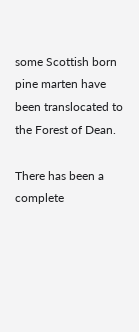some Scottish born pine marten have been translocated to the Forest of Dean.

There has been a complete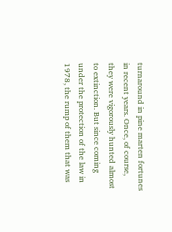turnaround in pine marten fortunes in recent years. Once, of course, they were vigorously hunted almost to extinction. But since coming under the protection of the law in 1978, the rump of them that was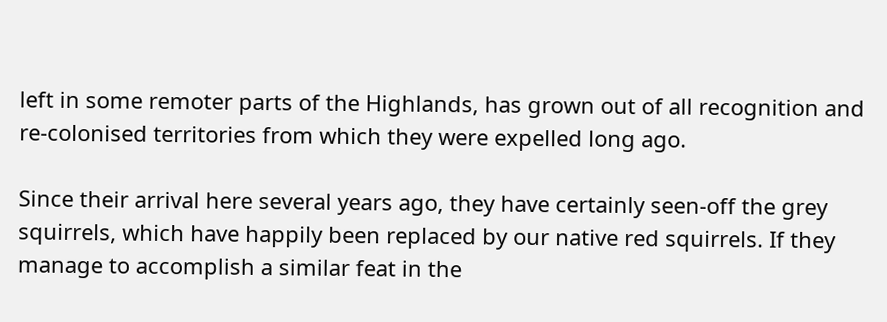left in some remoter parts of the Highlands, has grown out of all recognition and re-colonised territories from which they were expelled long ago.

Since their arrival here several years ago, they have certainly seen-off the grey squirrels, which have happily been replaced by our native red squirrels. If they manage to accomplish a similar feat in the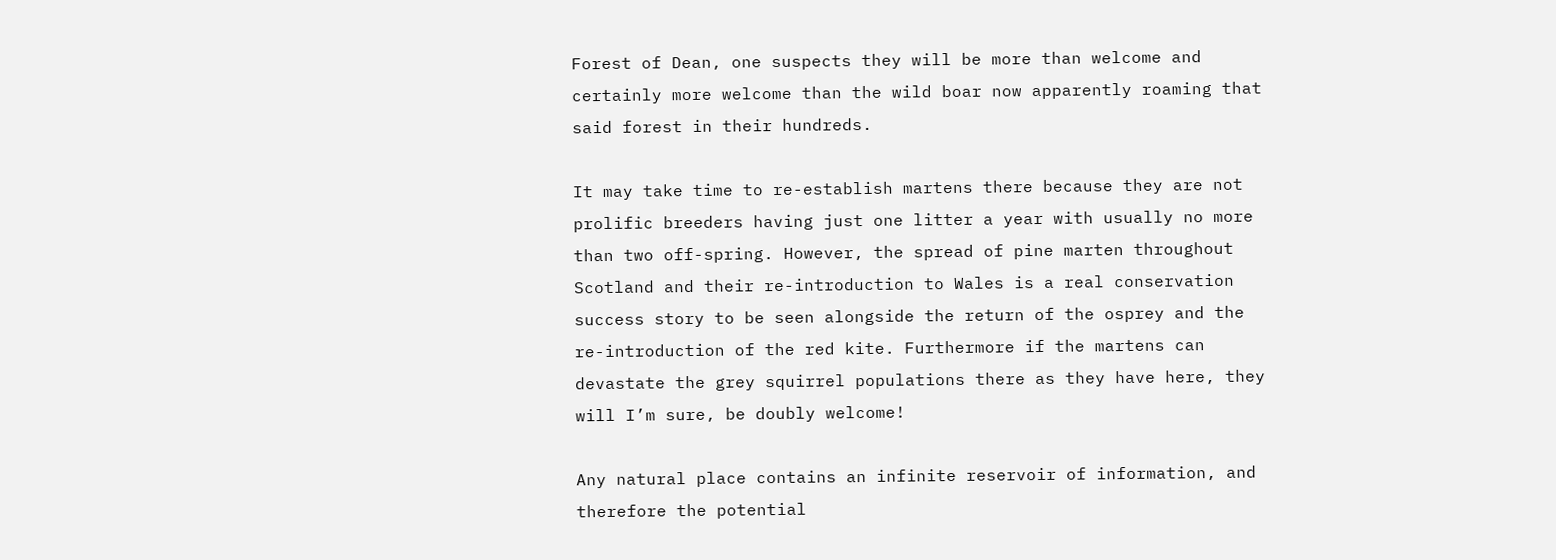Forest of Dean, one suspects they will be more than welcome and certainly more welcome than the wild boar now apparently roaming that said forest in their hundreds.

It may take time to re-establish martens there because they are not prolific breeders having just one litter a year with usually no more than two off-spring. However, the spread of pine marten throughout Scotland and their re-introduction to Wales is a real conservation success story to be seen alongside the return of the osprey and the re-introduction of the red kite. Furthermore if the martens can devastate the grey squirrel populations there as they have here, they will I’m sure, be doubly welcome!

Any natural place contains an infinite reservoir of information, and therefore the potential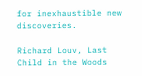for inexhaustible new discoveries.

Richard Louv, Last Child in the Woods